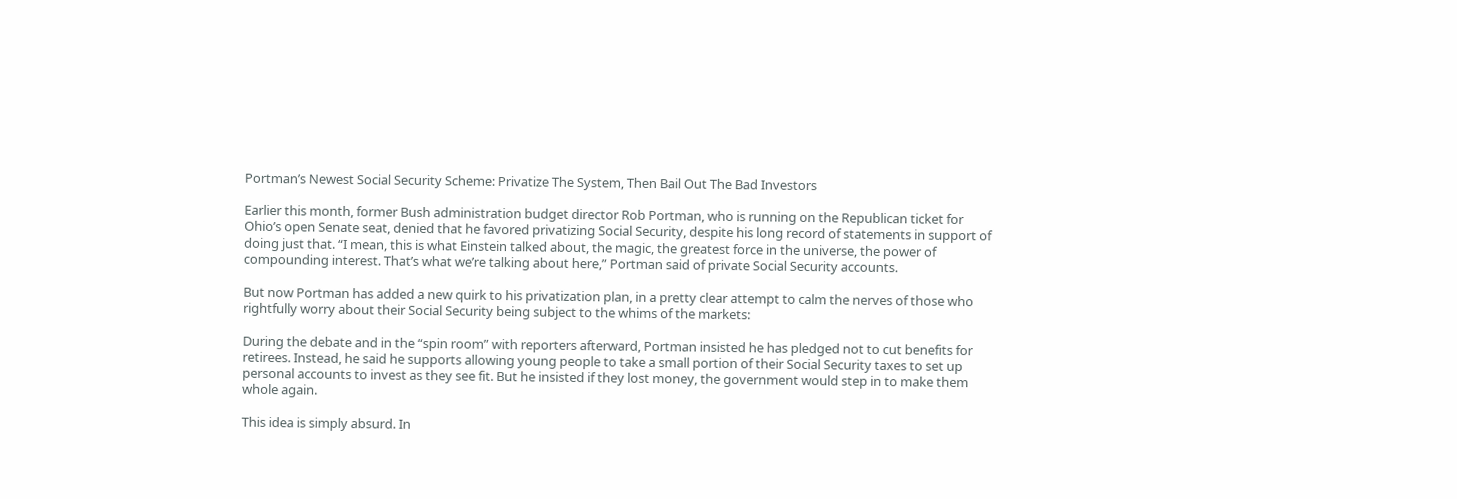Portman’s Newest Social Security Scheme: Privatize The System, Then Bail Out The Bad Investors

Earlier this month, former Bush administration budget director Rob Portman, who is running on the Republican ticket for Ohio’s open Senate seat, denied that he favored privatizing Social Security, despite his long record of statements in support of doing just that. “I mean, this is what Einstein talked about, the magic, the greatest force in the universe, the power of compounding interest. That’s what we’re talking about here,” Portman said of private Social Security accounts.

But now Portman has added a new quirk to his privatization plan, in a pretty clear attempt to calm the nerves of those who rightfully worry about their Social Security being subject to the whims of the markets:

During the debate and in the “spin room” with reporters afterward, Portman insisted he has pledged not to cut benefits for retirees. Instead, he said he supports allowing young people to take a small portion of their Social Security taxes to set up personal accounts to invest as they see fit. But he insisted if they lost money, the government would step in to make them whole again.

This idea is simply absurd. In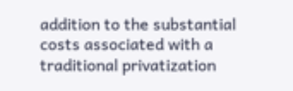addition to the substantial costs associated with a traditional privatization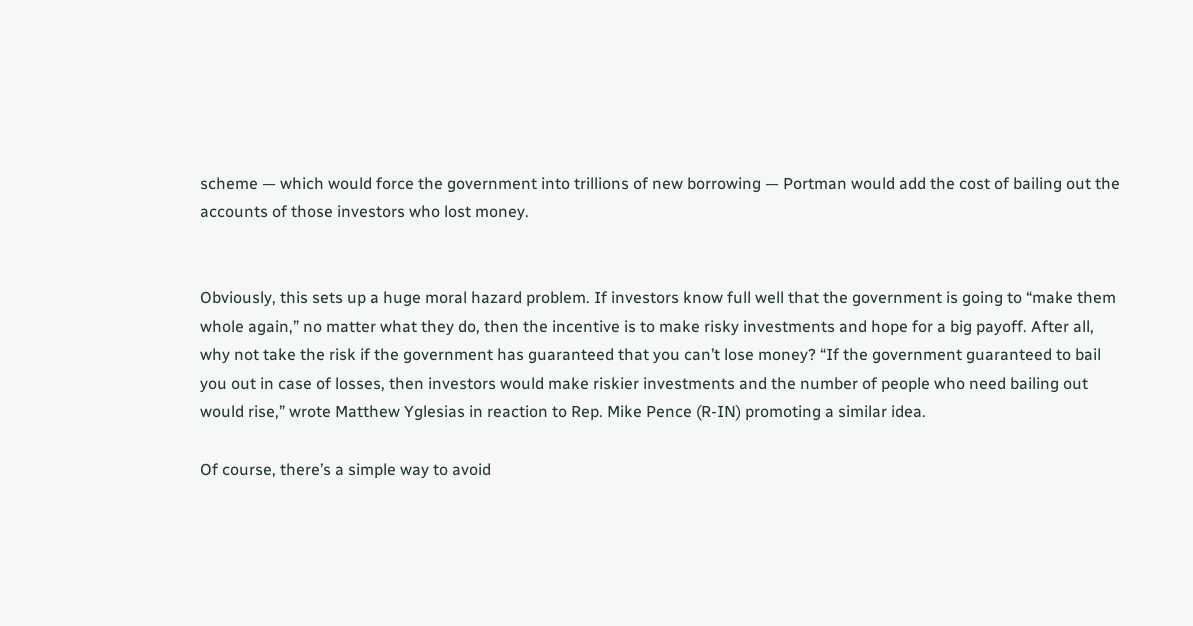scheme — which would force the government into trillions of new borrowing — Portman would add the cost of bailing out the accounts of those investors who lost money.


Obviously, this sets up a huge moral hazard problem. If investors know full well that the government is going to “make them whole again,” no matter what they do, then the incentive is to make risky investments and hope for a big payoff. After all, why not take the risk if the government has guaranteed that you can’t lose money? “If the government guaranteed to bail you out in case of losses, then investors would make riskier investments and the number of people who need bailing out would rise,” wrote Matthew Yglesias in reaction to Rep. Mike Pence (R-IN) promoting a similar idea.

Of course, there’s a simple way to avoid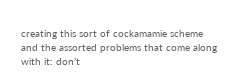creating this sort of cockamamie scheme and the assorted problems that come along with it: don’t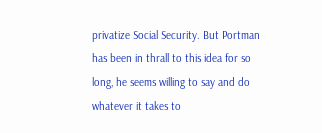privatize Social Security. But Portman has been in thrall to this idea for so long, he seems willing to say and do whatever it takes to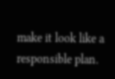make it look like a responsible plan.